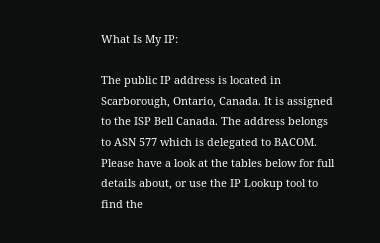What Is My IP:

The public IP address is located in Scarborough, Ontario, Canada. It is assigned to the ISP Bell Canada. The address belongs to ASN 577 which is delegated to BACOM.
Please have a look at the tables below for full details about, or use the IP Lookup tool to find the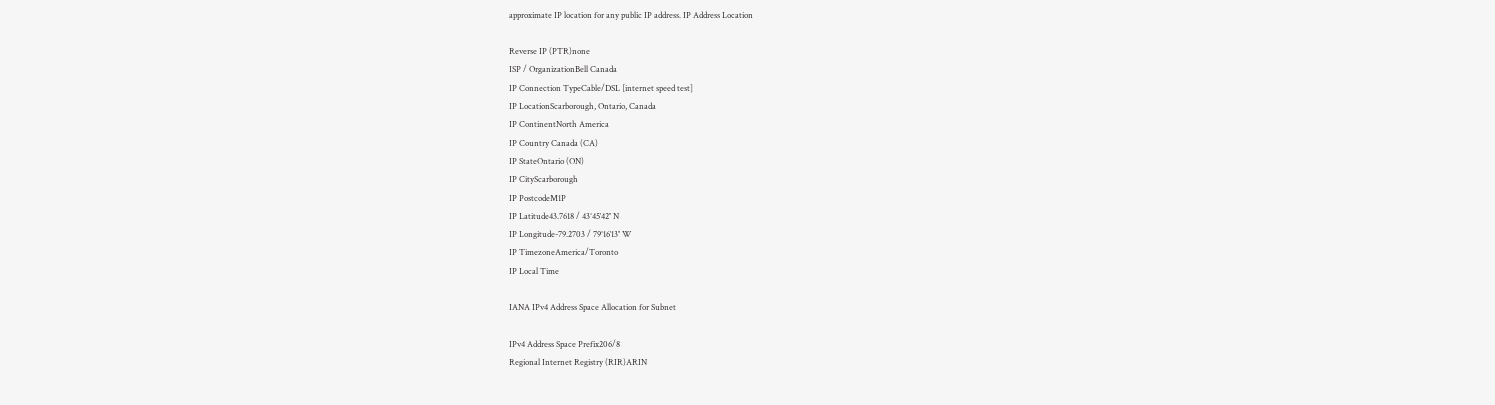approximate IP location for any public IP address. IP Address Location

Reverse IP (PTR)none
ISP / OrganizationBell Canada
IP Connection TypeCable/DSL [internet speed test]
IP LocationScarborough, Ontario, Canada
IP ContinentNorth America
IP Country Canada (CA)
IP StateOntario (ON)
IP CityScarborough
IP PostcodeM1P
IP Latitude43.7618 / 43°45′42″ N
IP Longitude-79.2703 / 79°16′13″ W
IP TimezoneAmerica/Toronto
IP Local Time

IANA IPv4 Address Space Allocation for Subnet

IPv4 Address Space Prefix206/8
Regional Internet Registry (RIR)ARIN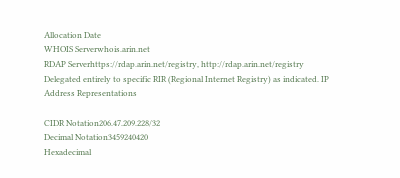Allocation Date
WHOIS Serverwhois.arin.net
RDAP Serverhttps://rdap.arin.net/registry, http://rdap.arin.net/registry
Delegated entirely to specific RIR (Regional Internet Registry) as indicated. IP Address Representations

CIDR Notation206.47.209.228/32
Decimal Notation3459240420
Hexadecimal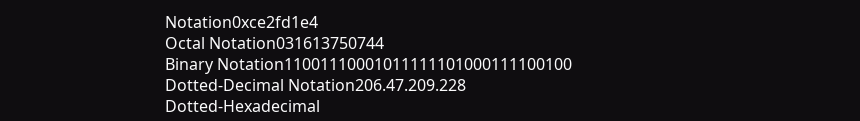Notation0xce2fd1e4
Octal Notation031613750744
Binary Notation11001110001011111101000111100100
Dotted-Decimal Notation206.47.209.228
Dotted-Hexadecimal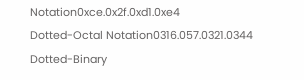Notation0xce.0x2f.0xd1.0xe4
Dotted-Octal Notation0316.057.0321.0344
Dotted-Binary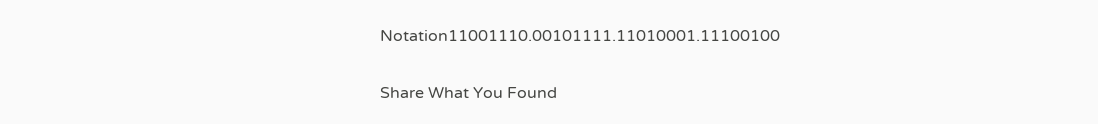Notation11001110.00101111.11010001.11100100

Share What You Found